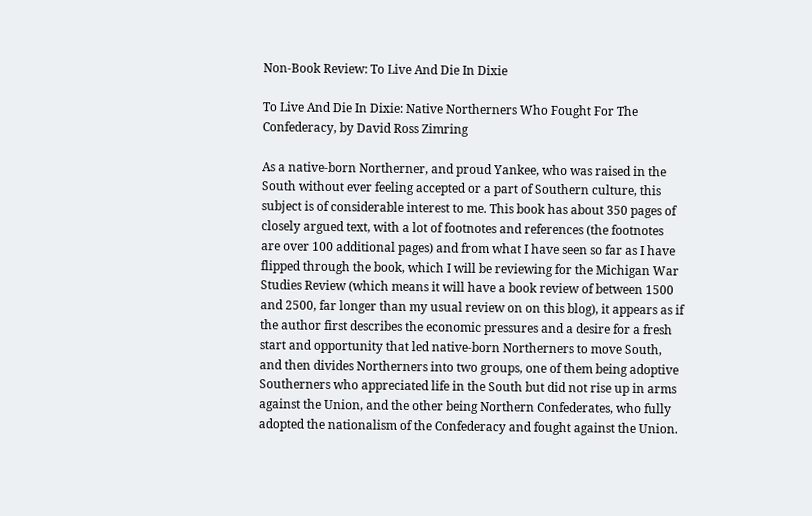Non-Book Review: To Live And Die In Dixie

To Live And Die In Dixie: Native Northerners Who Fought For The Confederacy, by David Ross Zimring

As a native-born Northerner, and proud Yankee, who was raised in the South without ever feeling accepted or a part of Southern culture, this subject is of considerable interest to me. This book has about 350 pages of closely argued text, with a lot of footnotes and references (the footnotes are over 100 additional pages) and from what I have seen so far as I have flipped through the book, which I will be reviewing for the Michigan War Studies Review (which means it will have a book review of between 1500 and 2500, far longer than my usual review on on this blog), it appears as if the author first describes the economic pressures and a desire for a fresh start and opportunity that led native-born Northerners to move South, and then divides Northerners into two groups, one of them being adoptive Southerners who appreciated life in the South but did not rise up in arms against the Union, and the other being Northern Confederates, who fully adopted the nationalism of the Confederacy and fought against the Union.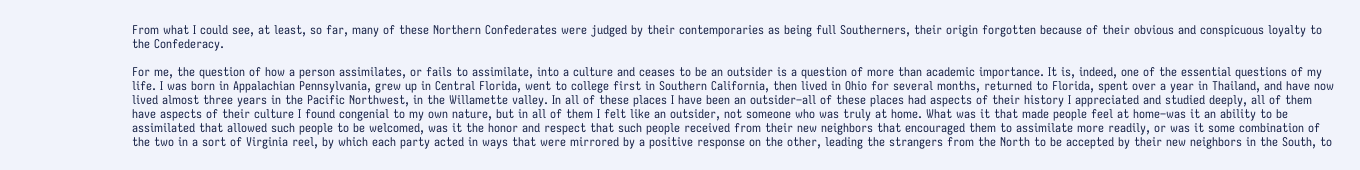From what I could see, at least, so far, many of these Northern Confederates were judged by their contemporaries as being full Southerners, their origin forgotten because of their obvious and conspicuous loyalty to the Confederacy.

For me, the question of how a person assimilates, or fails to assimilate, into a culture and ceases to be an outsider is a question of more than academic importance. It is, indeed, one of the essential questions of my life. I was born in Appalachian Pennsylvania, grew up in Central Florida, went to college first in Southern California, then lived in Ohio for several months, returned to Florida, spent over a year in Thailand, and have now lived almost three years in the Pacific Northwest, in the Willamette valley. In all of these places I have been an outsider–all of these places had aspects of their history I appreciated and studied deeply, all of them have aspects of their culture I found congenial to my own nature, but in all of them I felt like an outsider, not someone who was truly at home. What was it that made people feel at home–was it an ability to be assimilated that allowed such people to be welcomed, was it the honor and respect that such people received from their new neighbors that encouraged them to assimilate more readily, or was it some combination of the two in a sort of Virginia reel, by which each party acted in ways that were mirrored by a positive response on the other, leading the strangers from the North to be accepted by their new neighbors in the South, to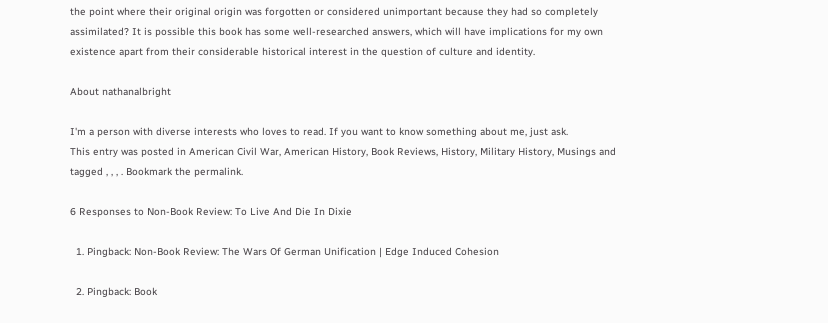the point where their original origin was forgotten or considered unimportant because they had so completely assimilated? It is possible this book has some well-researched answers, which will have implications for my own existence apart from their considerable historical interest in the question of culture and identity.

About nathanalbright

I'm a person with diverse interests who loves to read. If you want to know something about me, just ask.
This entry was posted in American Civil War, American History, Book Reviews, History, Military History, Musings and tagged , , , . Bookmark the permalink.

6 Responses to Non-Book Review: To Live And Die In Dixie

  1. Pingback: Non-Book Review: The Wars Of German Unification | Edge Induced Cohesion

  2. Pingback: Book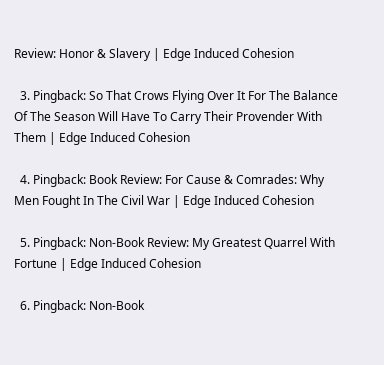Review: Honor & Slavery | Edge Induced Cohesion

  3. Pingback: So That Crows Flying Over It For The Balance Of The Season Will Have To Carry Their Provender With Them | Edge Induced Cohesion

  4. Pingback: Book Review: For Cause & Comrades: Why Men Fought In The Civil War | Edge Induced Cohesion

  5. Pingback: Non-Book Review: My Greatest Quarrel With Fortune | Edge Induced Cohesion

  6. Pingback: Non-Book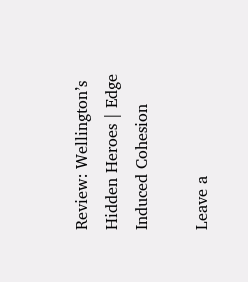Review: Wellington’s Hidden Heroes | Edge Induced Cohesion

Leave a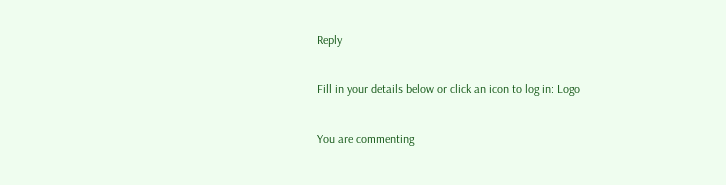Reply

Fill in your details below or click an icon to log in: Logo

You are commenting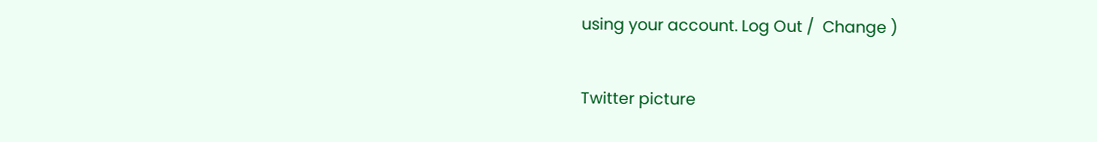using your account. Log Out /  Change )

Twitter picture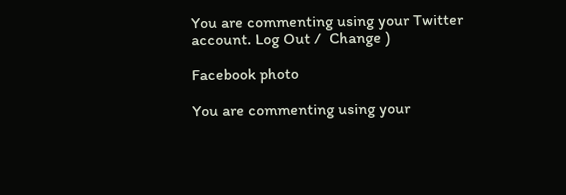You are commenting using your Twitter account. Log Out /  Change )

Facebook photo

You are commenting using your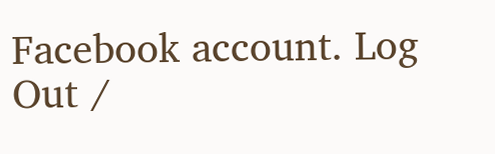Facebook account. Log Out /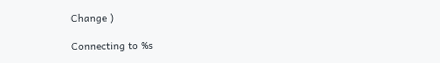Change )

Connecting to %s